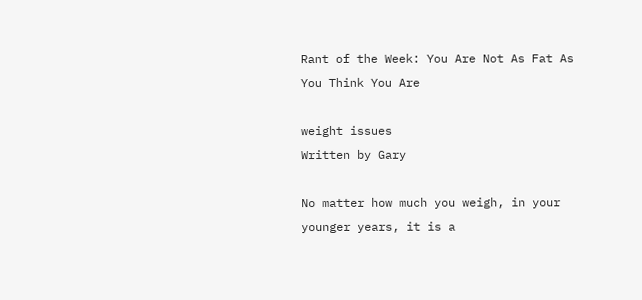Rant of the Week: You Are Not As Fat As You Think You Are

weight issues
Written by Gary

No matter how much you weigh, in your younger years, it is a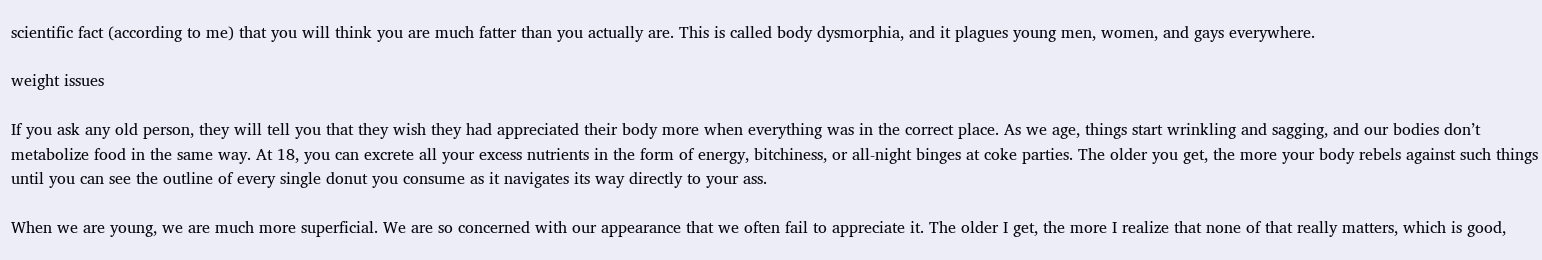scientific fact (according to me) that you will think you are much fatter than you actually are. This is called body dysmorphia, and it plagues young men, women, and gays everywhere.

weight issues

If you ask any old person, they will tell you that they wish they had appreciated their body more when everything was in the correct place. As we age, things start wrinkling and sagging, and our bodies don’t metabolize food in the same way. At 18, you can excrete all your excess nutrients in the form of energy, bitchiness, or all-night binges at coke parties. The older you get, the more your body rebels against such things until you can see the outline of every single donut you consume as it navigates its way directly to your ass.

When we are young, we are much more superficial. We are so concerned with our appearance that we often fail to appreciate it. The older I get, the more I realize that none of that really matters, which is good,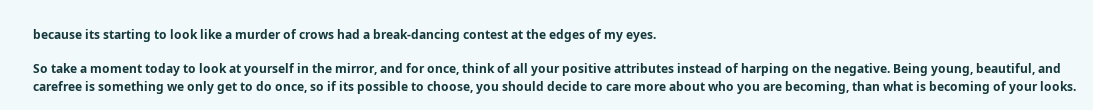because its starting to look like a murder of crows had a break-dancing contest at the edges of my eyes.

So take a moment today to look at yourself in the mirror, and for once, think of all your positive attributes instead of harping on the negative. Being young, beautiful, and carefree is something we only get to do once, so if its possible to choose, you should decide to care more about who you are becoming, than what is becoming of your looks.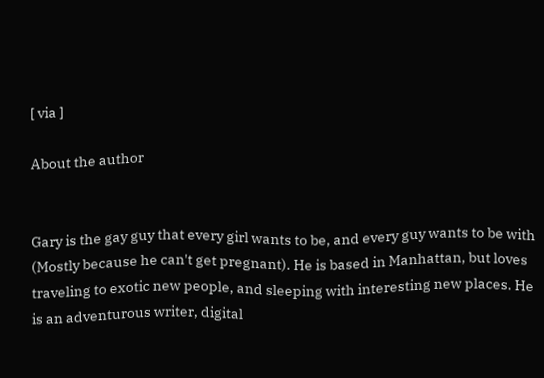[ via ]

About the author


Gary is the gay guy that every girl wants to be, and every guy wants to be with (Mostly because he can't get pregnant). He is based in Manhattan, but loves traveling to exotic new people, and sleeping with interesting new places. He is an adventurous writer, digital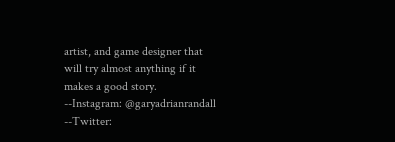artist, and game designer that will try almost anything if it makes a good story.
--Instagram: @garyadrianrandall --Twitter: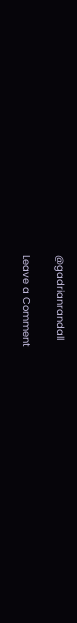@gadrianrandall

Leave a Comment